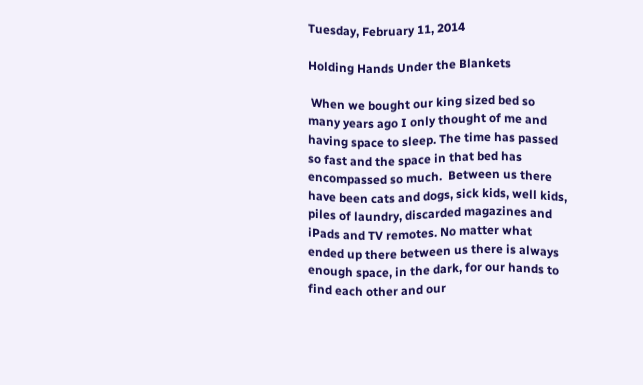Tuesday, February 11, 2014

Holding Hands Under the Blankets

 When we bought our king sized bed so many years ago I only thought of me and having space to sleep. The time has passed so fast and the space in that bed has encompassed so much.  Between us there have been cats and dogs, sick kids, well kids, piles of laundry, discarded magazines and iPads and TV remotes. No matter what ended up there between us there is always enough space, in the dark, for our hands to find each other and our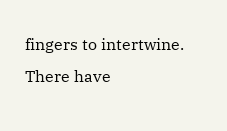fingers to intertwine.  There have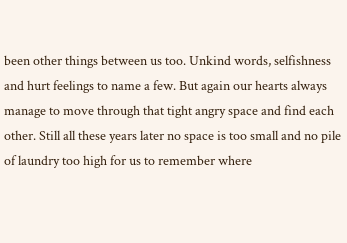been other things between us too. Unkind words, selfishness and hurt feelings to name a few. But again our hearts always manage to move through that tight angry space and find each other. Still all these years later no space is too small and no pile of laundry too high for us to remember where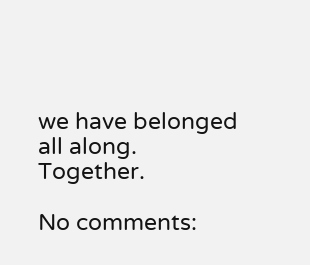we have belonged all along. Together.

No comments: